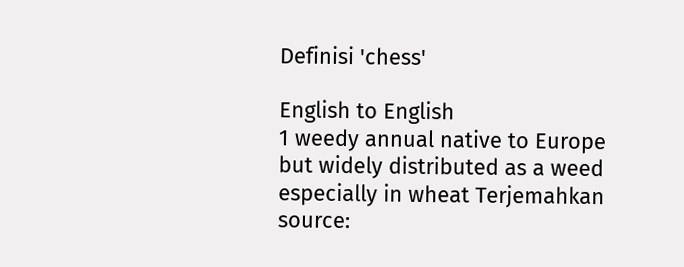Definisi 'chess'

English to English
1 weedy annual native to Europe but widely distributed as a weed especially in wheat Terjemahkan
source: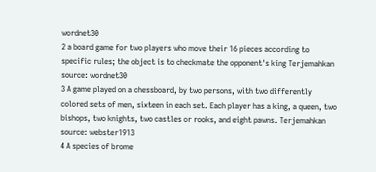wordnet30
2 a board game for two players who move their 16 pieces according to specific rules; the object is to checkmate the opponent's king Terjemahkan
source: wordnet30
3 A game played on a chessboard, by two persons, with two differently colored sets of men, sixteen in each set. Each player has a king, a queen, two bishops, two knights, two castles or rooks, and eight pawns. Terjemahkan
source: webster1913
4 A species of brome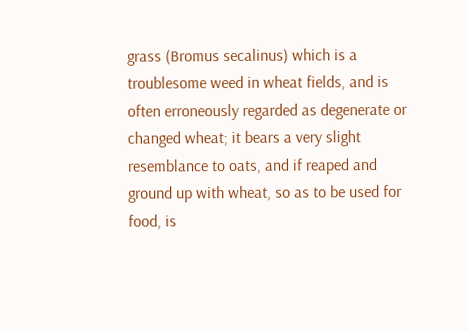grass (Bromus secalinus) which is a troublesome weed in wheat fields, and is often erroneously regarded as degenerate or changed wheat; it bears a very slight resemblance to oats, and if reaped and ground up with wheat, so as to be used for food, is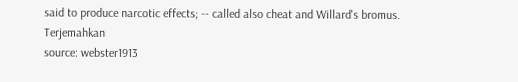said to produce narcotic effects; -- called also cheat and Willard's bromus. Terjemahkan
source: webster1913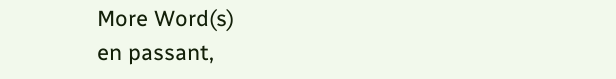More Word(s)
en passant,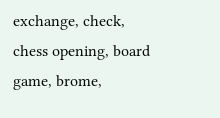exchange, check, chess opening, board game, brome,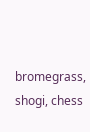bromegrass, shogi, chess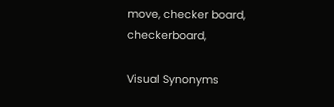move, checker board, checkerboard,

Visual Synonyms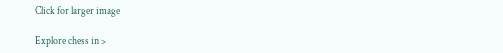Click for larger image

Explore chess in >